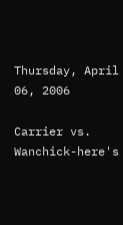Thursday, April 06, 2006

Carrier vs. Wanchick-here's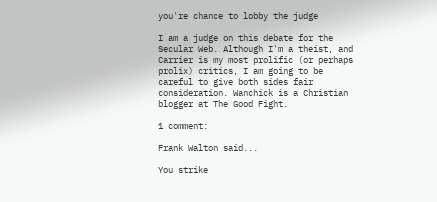you're chance to lobby the judge

I am a judge on this debate for the Secular Web. Although I'm a theist, and Carrier is my most prolific (or perhaps prolix) critics, I am going to be careful to give both sides fair consideration. Wanchick is a Christian blogger at The Good Fight.

1 comment:

Frank Walton said...

You strike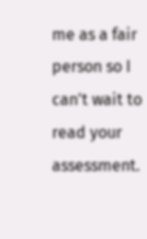me as a fair person so I can't wait to read your assessment.